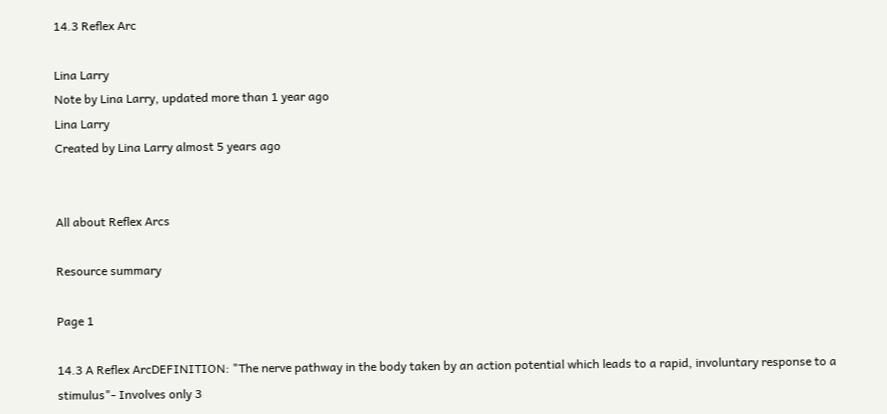14.3 Reflex Arc

Lina Larry
Note by Lina Larry, updated more than 1 year ago
Lina Larry
Created by Lina Larry almost 5 years ago


All about Reflex Arcs

Resource summary

Page 1

14.3 A Reflex ArcDEFINITION: "The nerve pathway in the body taken by an action potential which leads to a rapid, involuntary response to a stimulus"- Involves only 3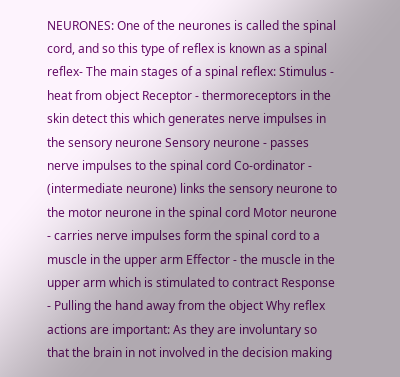NEURONES: One of the neurones is called the spinal cord, and so this type of reflex is known as a spinal reflex- The main stages of a spinal reflex: Stimulus - heat from object Receptor - thermoreceptors in the skin detect this which generates nerve impulses in the sensory neurone Sensory neurone - passes nerve impulses to the spinal cord Co-ordinator - (intermediate neurone) links the sensory neurone to the motor neurone in the spinal cord Motor neurone - carries nerve impulses form the spinal cord to a muscle in the upper arm Effector - the muscle in the upper arm which is stimulated to contract Response - Pulling the hand away from the object Why reflex actions are important: As they are involuntary so that the brain in not involved in the decision making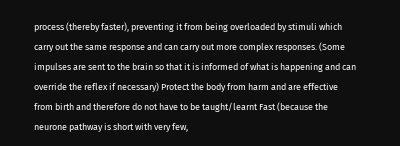process (thereby faster), preventing it from being overloaded by stimuli which carry out the same response and can carry out more complex responses. (Some impulses are sent to the brain so that it is informed of what is happening and can override the reflex if necessary) Protect the body from harm and are effective from birth and therefore do not have to be taught/learnt Fast (because the neurone pathway is short with very few,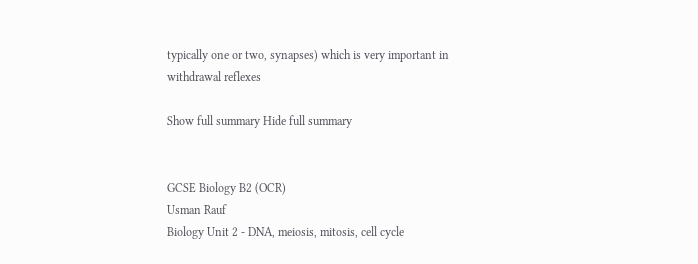typically one or two, synapses) which is very important in withdrawal reflexes

Show full summary Hide full summary


GCSE Biology B2 (OCR)
Usman Rauf
Biology Unit 2 - DNA, meiosis, mitosis, cell cycle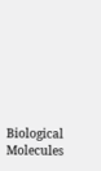Biological Molecules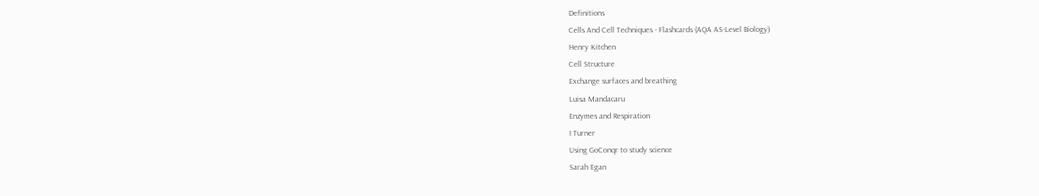Definitions
Cells And Cell Techniques - Flashcards (AQA AS-Level Biology)
Henry Kitchen
Cell Structure
Exchange surfaces and breathing
Luisa Mandacaru
Enzymes and Respiration
I Turner
Using GoConqr to study science
Sarah Egan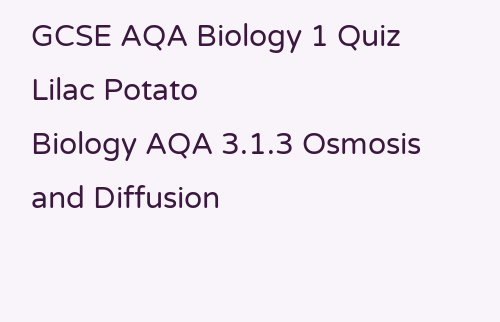GCSE AQA Biology 1 Quiz
Lilac Potato
Biology AQA 3.1.3 Osmosis and Diffusion